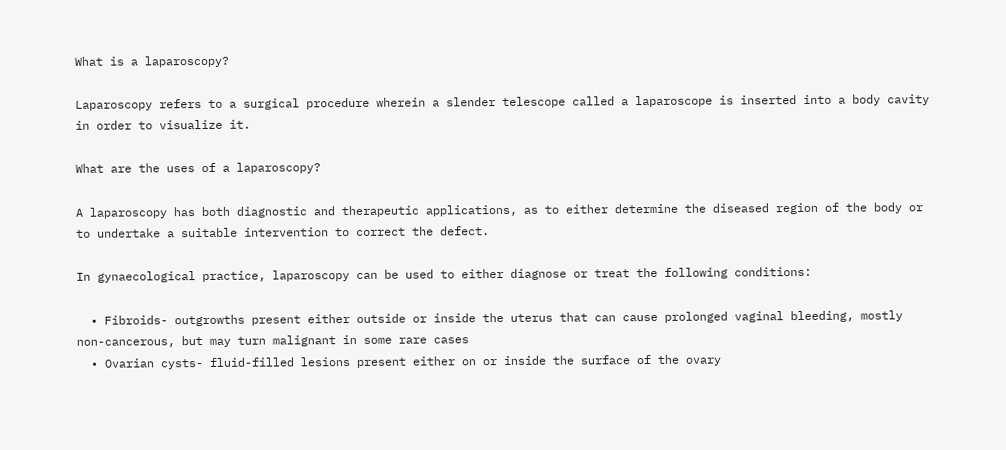What is a laparoscopy?

Laparoscopy refers to a surgical procedure wherein a slender telescope called a laparoscope is inserted into a body cavity in order to visualize it.

What are the uses of a laparoscopy?

A laparoscopy has both diagnostic and therapeutic applications, as to either determine the diseased region of the body or to undertake a suitable intervention to correct the defect.

In gynaecological practice, laparoscopy can be used to either diagnose or treat the following conditions:

  • Fibroids- outgrowths present either outside or inside the uterus that can cause prolonged vaginal bleeding, mostly non-cancerous, but may turn malignant in some rare cases
  • Ovarian cysts- fluid-filled lesions present either on or inside the surface of the ovary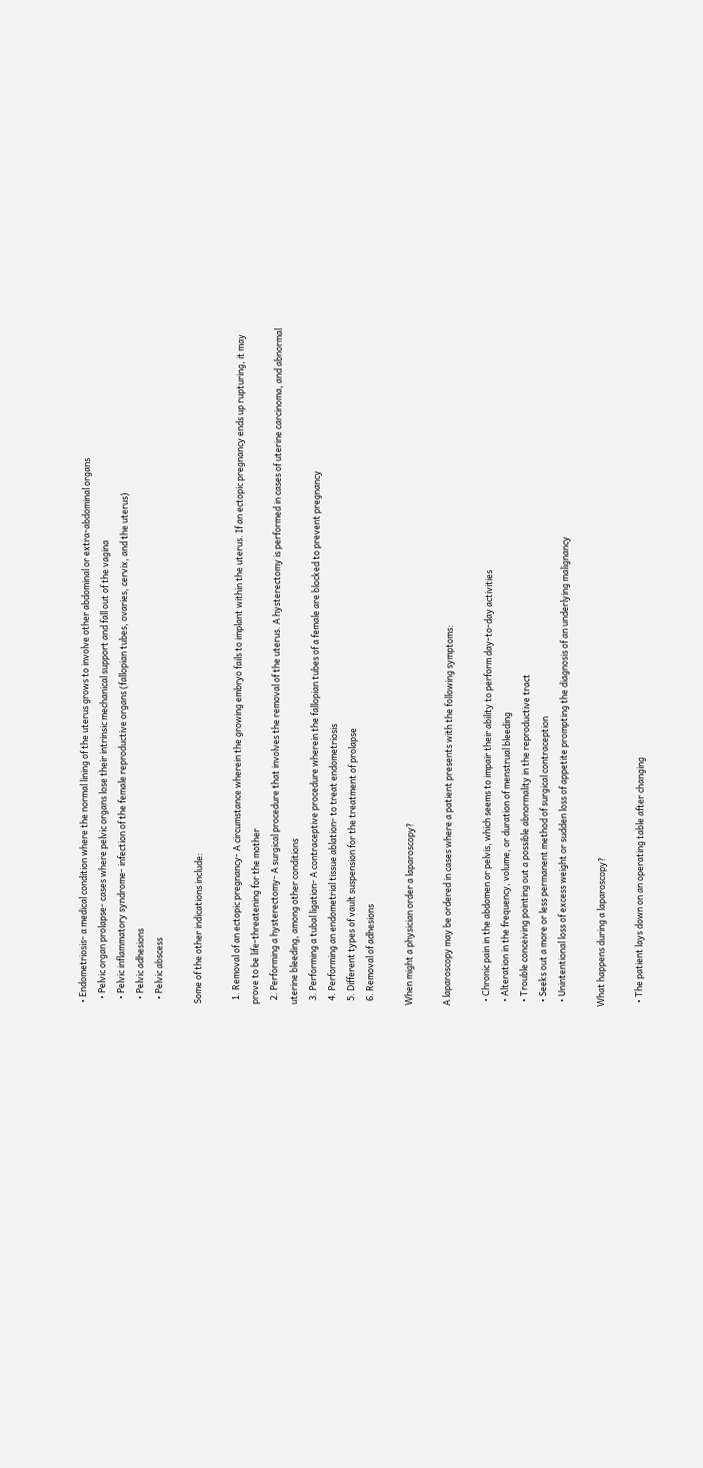• Endometriosis- a medical condition where the normal lining of the uterus grows to involve other abdominal or extra-abdominal organs
  • Pelvic organ prolapse- cases where pelvic organs lose their intrinsic mechanical support and fall out of the vagina
  • Pelvic inflammatory syndrome- infection of the female reproductive organs (fallopian tubes, ovaries, cervix, and the uterus)
  • Pelvic adhesions
  • Pelvic abscess

Some of the other indications include:

  1. Removal of an ectopic pregnancy- A circumstance wherein the growing embryo fails to implant within the uterus. If an ectopic pregnancy ends up rupturing, it may prove to be life-threatening for the mother
  2. Performing a hysterectomy- A surgical procedure that involves the removal of the uterus. A hysterectomy is performed in cases of uterine carcinoma, and abnormal uterine bleeding, among other conditions
  3. Performing a tubal ligation- A contraceptive procedure wherein the fallopian tubes of a female are blocked to prevent pregnancy
  4. Performing an endometrial tissue ablation- to treat endometriosis
  5. Different types of vault suspension for the treatment of prolapse
  6. Removal of adhesions

When might a physician order a laparoscopy?

A laparoscopy may be ordered in cases where a patient presents with the following symptoms:

  • Chronic pain in the abdomen or pelvis, which seems to impair their ability to perform day-to-day activities
  • Alteration in the frequency, volume, or duration of menstrual bleeding
  • Trouble conceiving pointing out a possible abnormality in the reproductive tract
  • Seeks out a more or less permanent method of surgical contraception
  • Unintentional loss of excess weight or sudden loss of appetite prompting the diagnosis of an underlying malignancy

What happens during a laparoscopy?

  • The patient lays down on an operating table after changing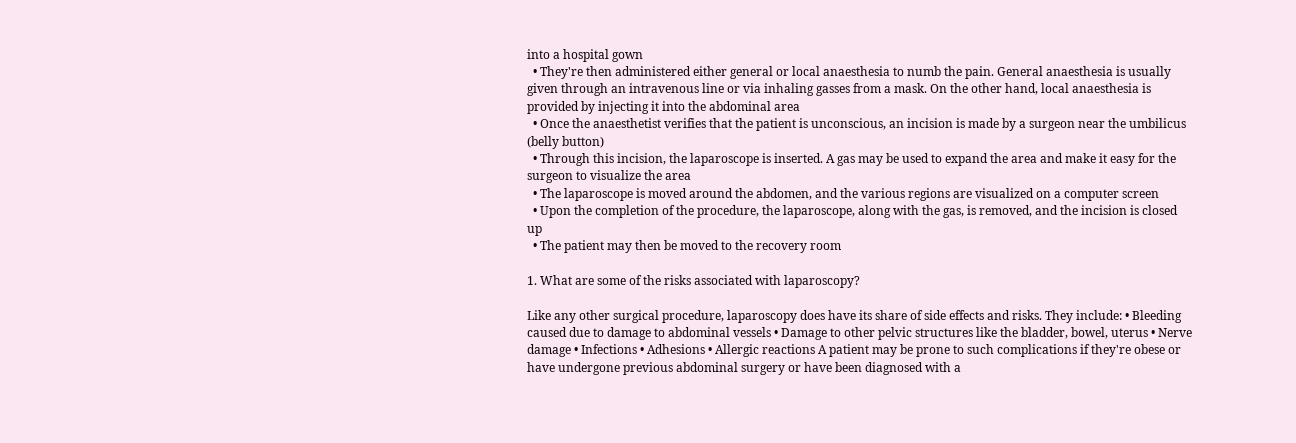into a hospital gown
  • They're then administered either general or local anaesthesia to numb the pain. General anaesthesia is usually given through an intravenous line or via inhaling gasses from a mask. On the other hand, local anaesthesia is provided by injecting it into the abdominal area
  • Once the anaesthetist verifies that the patient is unconscious, an incision is made by a surgeon near the umbilicus (belly button)
  • Through this incision, the laparoscope is inserted. A gas may be used to expand the area and make it easy for the surgeon to visualize the area
  • The laparoscope is moved around the abdomen, and the various regions are visualized on a computer screen
  • Upon the completion of the procedure, the laparoscope, along with the gas, is removed, and the incision is closed up
  • The patient may then be moved to the recovery room

1. What are some of the risks associated with laparoscopy?

Like any other surgical procedure, laparoscopy does have its share of side effects and risks. They include: • Bleeding caused due to damage to abdominal vessels • Damage to other pelvic structures like the bladder, bowel, uterus • Nerve damage • Infections • Adhesions • Allergic reactions A patient may be prone to such complications if they're obese or have undergone previous abdominal surgery or have been diagnosed with a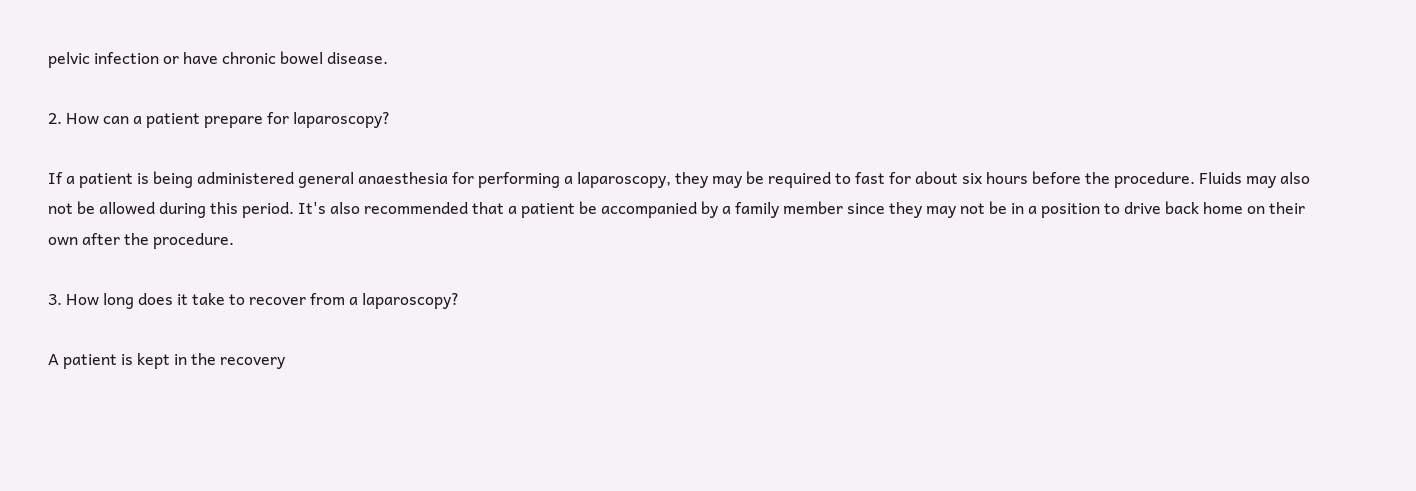pelvic infection or have chronic bowel disease.

2. How can a patient prepare for laparoscopy?

If a patient is being administered general anaesthesia for performing a laparoscopy, they may be required to fast for about six hours before the procedure. Fluids may also not be allowed during this period. It's also recommended that a patient be accompanied by a family member since they may not be in a position to drive back home on their own after the procedure.

3. How long does it take to recover from a laparoscopy?

A patient is kept in the recovery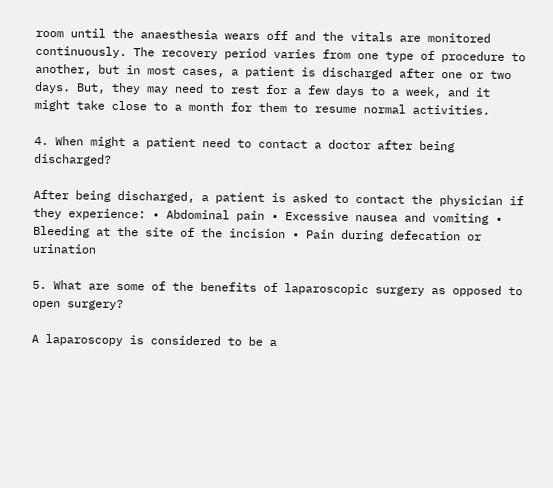room until the anaesthesia wears off and the vitals are monitored continuously. The recovery period varies from one type of procedure to another, but in most cases, a patient is discharged after one or two days. But, they may need to rest for a few days to a week, and it might take close to a month for them to resume normal activities.

4. When might a patient need to contact a doctor after being discharged?

After being discharged, a patient is asked to contact the physician if they experience: • Abdominal pain • Excessive nausea and vomiting • Bleeding at the site of the incision • Pain during defecation or urination

5. What are some of the benefits of laparoscopic surgery as opposed to open surgery?

A laparoscopy is considered to be a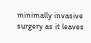minimally invasive surgery as it leaves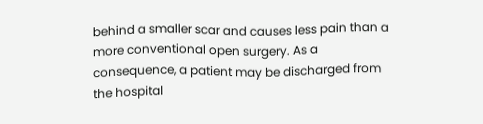behind a smaller scar and causes less pain than a more conventional open surgery. As a consequence, a patient may be discharged from the hospital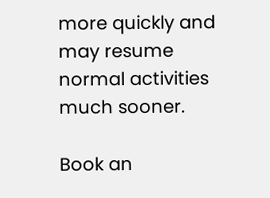more quickly and may resume normal activities much sooner.

Book an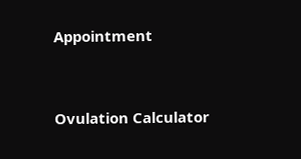Appointment




Ovulation Calculator